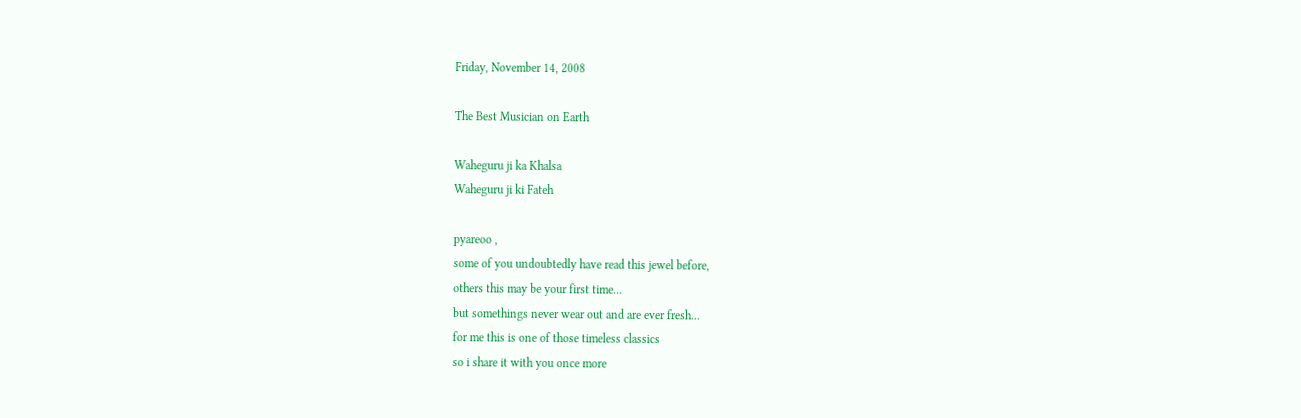Friday, November 14, 2008

The Best Musician on Earth

Waheguru ji ka Khalsa
Waheguru ji ki Fateh

pyareoo ,
some of you undoubtedly have read this jewel before,
others this may be your first time...
but somethings never wear out and are ever fresh...
for me this is one of those timeless classics
so i share it with you once more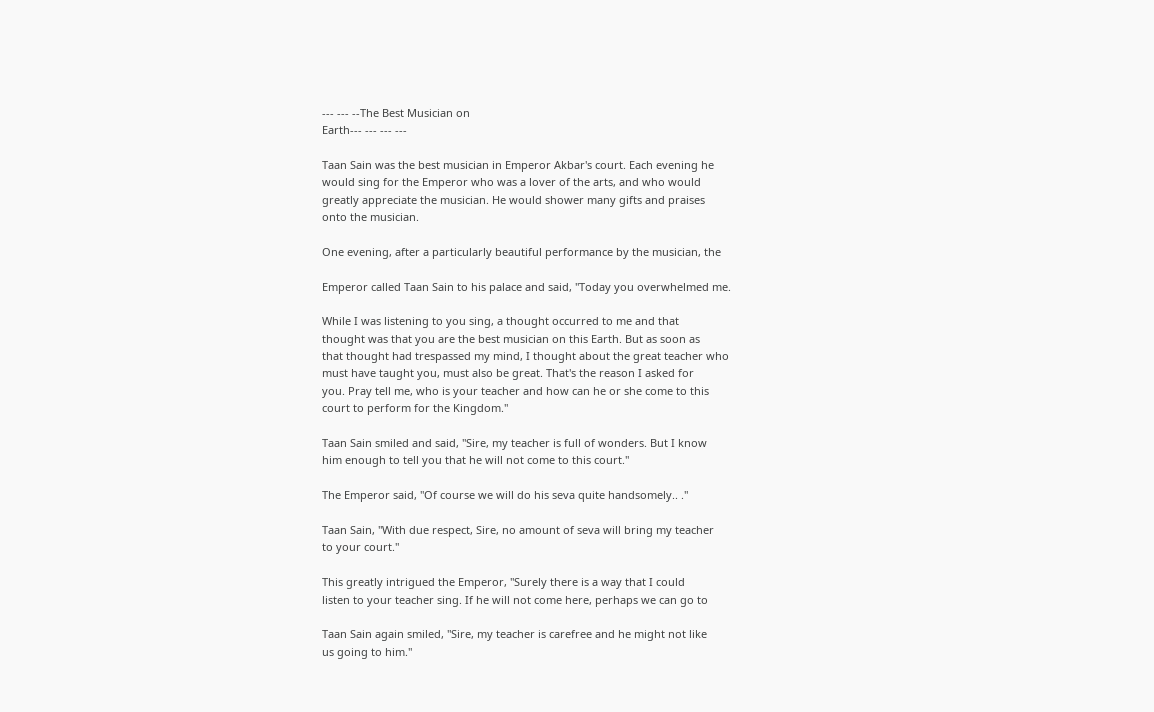--- --- --The Best Musician on
Earth--- --- --- ---

Taan Sain was the best musician in Emperor Akbar's court. Each evening he
would sing for the Emperor who was a lover of the arts, and who would
greatly appreciate the musician. He would shower many gifts and praises
onto the musician.

One evening, after a particularly beautiful performance by the musician, the

Emperor called Taan Sain to his palace and said, "Today you overwhelmed me.

While I was listening to you sing, a thought occurred to me and that
thought was that you are the best musician on this Earth. But as soon as
that thought had trespassed my mind, I thought about the great teacher who
must have taught you, must also be great. That's the reason I asked for
you. Pray tell me, who is your teacher and how can he or she come to this
court to perform for the Kingdom."

Taan Sain smiled and said, "Sire, my teacher is full of wonders. But I know
him enough to tell you that he will not come to this court."

The Emperor said, "Of course we will do his seva quite handsomely.. ."

Taan Sain, "With due respect, Sire, no amount of seva will bring my teacher
to your court."

This greatly intrigued the Emperor, "Surely there is a way that I could
listen to your teacher sing. If he will not come here, perhaps we can go to

Taan Sain again smiled, "Sire, my teacher is carefree and he might not like
us going to him."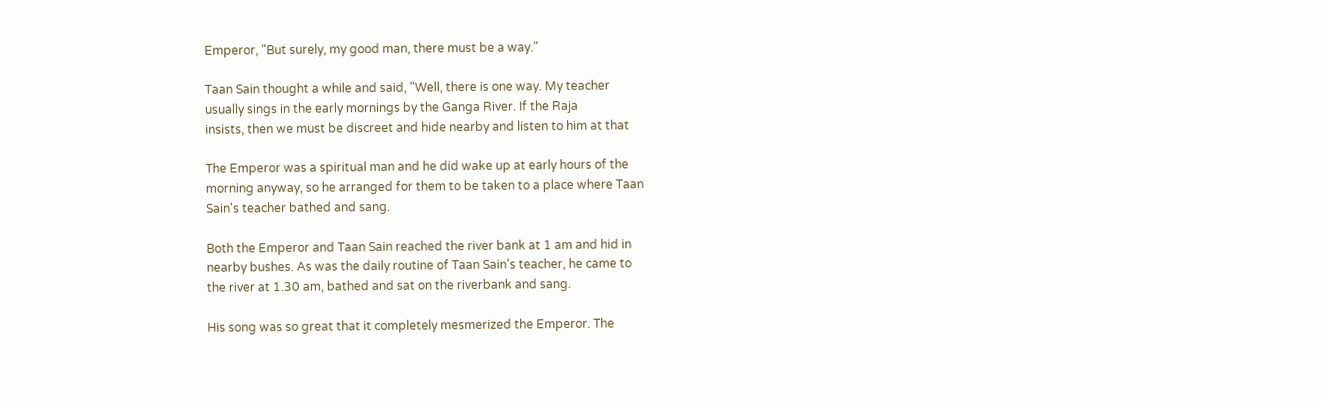Emperor, "But surely, my good man, there must be a way."

Taan Sain thought a while and said, "Well, there is one way. My teacher
usually sings in the early mornings by the Ganga River. If the Raja
insists, then we must be discreet and hide nearby and listen to him at that

The Emperor was a spiritual man and he did wake up at early hours of the
morning anyway, so he arranged for them to be taken to a place where Taan
Sain's teacher bathed and sang.

Both the Emperor and Taan Sain reached the river bank at 1 am and hid in
nearby bushes. As was the daily routine of Taan Sain's teacher, he came to
the river at 1.30 am, bathed and sat on the riverbank and sang.

His song was so great that it completely mesmerized the Emperor. The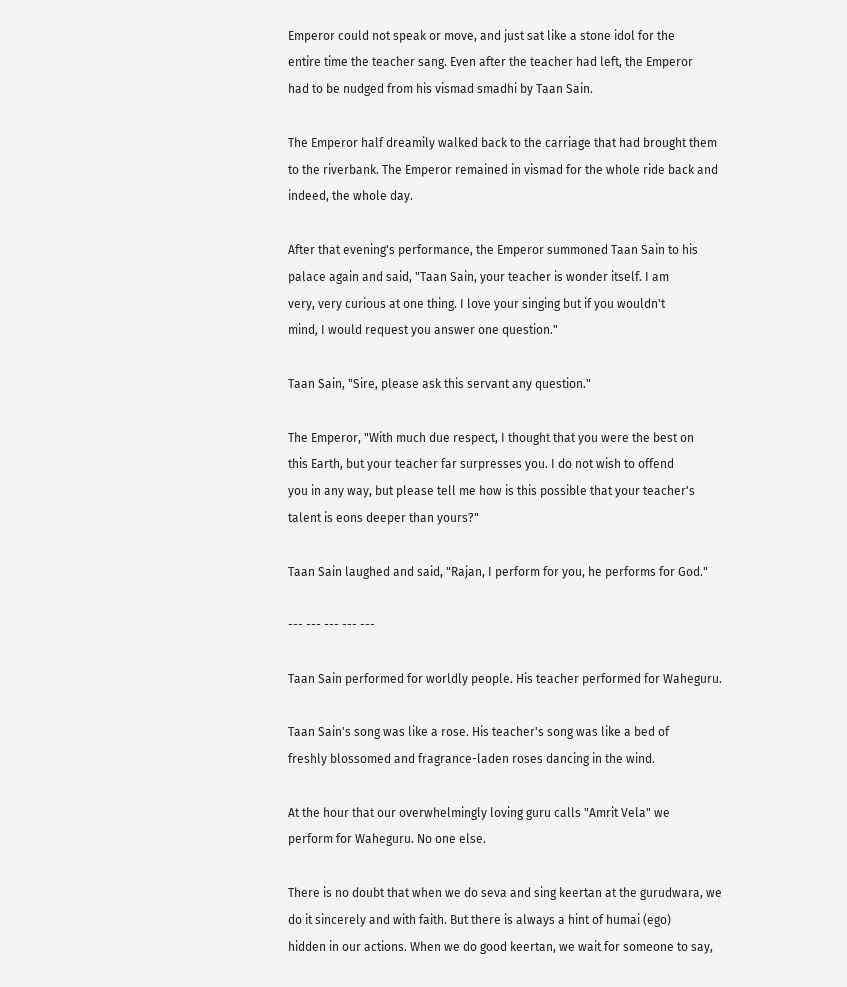Emperor could not speak or move, and just sat like a stone idol for the
entire time the teacher sang. Even after the teacher had left, the Emperor
had to be nudged from his vismad smadhi by Taan Sain.

The Emperor half dreamily walked back to the carriage that had brought them
to the riverbank. The Emperor remained in vismad for the whole ride back and
indeed, the whole day.

After that evening's performance, the Emperor summoned Taan Sain to his
palace again and said, "Taan Sain, your teacher is wonder itself. I am
very, very curious at one thing. I love your singing but if you wouldn't
mind, I would request you answer one question."

Taan Sain, "Sire, please ask this servant any question."

The Emperor, "With much due respect, I thought that you were the best on
this Earth, but your teacher far surpresses you. I do not wish to offend
you in any way, but please tell me how is this possible that your teacher's
talent is eons deeper than yours?"

Taan Sain laughed and said, "Rajan, I perform for you, he performs for God."

--- --- --- --- ---

Taan Sain performed for worldly people. His teacher performed for Waheguru.

Taan Sain's song was like a rose. His teacher's song was like a bed of
freshly blossomed and fragrance-laden roses dancing in the wind.

At the hour that our overwhelmingly loving guru calls "Amrit Vela" we
perform for Waheguru. No one else.

There is no doubt that when we do seva and sing keertan at the gurudwara, we
do it sincerely and with faith. But there is always a hint of humai (ego)
hidden in our actions. When we do good keertan, we wait for someone to say,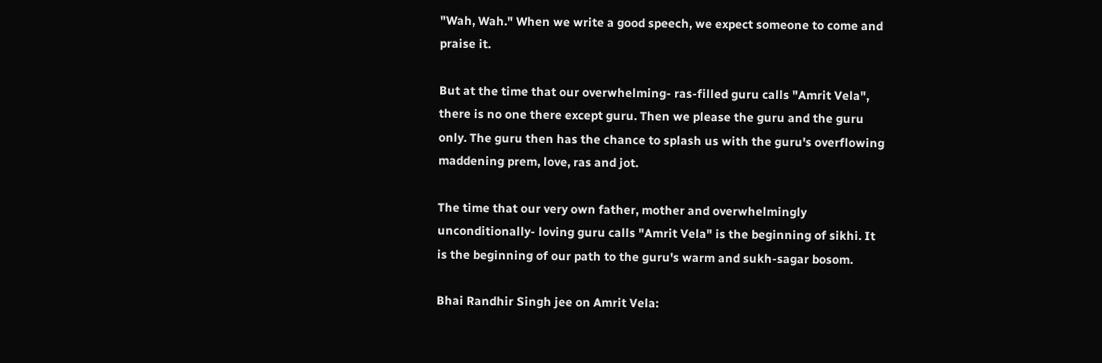"Wah, Wah." When we write a good speech, we expect someone to come and
praise it.

But at the time that our overwhelming- ras-filled guru calls "Amrit Vela",
there is no one there except guru. Then we please the guru and the guru
only. The guru then has the chance to splash us with the guru's overflowing
maddening prem, love, ras and jot.

The time that our very own father, mother and overwhelmingly
unconditionally- loving guru calls "Amrit Vela" is the beginning of sikhi. It
is the beginning of our path to the guru's warm and sukh-sagar bosom.

Bhai Randhir Singh jee on Amrit Vela: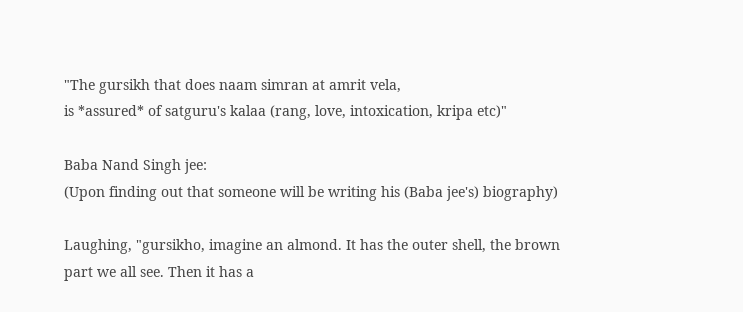"The gursikh that does naam simran at amrit vela,
is *assured* of satguru's kalaa (rang, love, intoxication, kripa etc)"

Baba Nand Singh jee:
(Upon finding out that someone will be writing his (Baba jee's) biography)

Laughing, "gursikho, imagine an almond. It has the outer shell, the brown
part we all see. Then it has a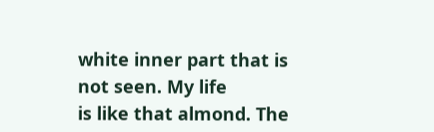white inner part that is not seen. My life
is like that almond. The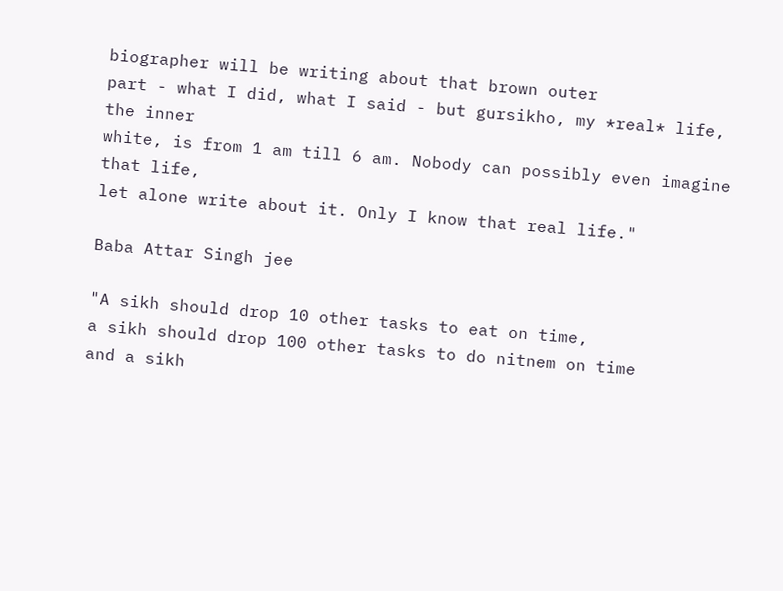biographer will be writing about that brown outer
part - what I did, what I said - but gursikho, my *real* life, the inner
white, is from 1 am till 6 am. Nobody can possibly even imagine that life,
let alone write about it. Only I know that real life."

Baba Attar Singh jee

"A sikh should drop 10 other tasks to eat on time,
a sikh should drop 100 other tasks to do nitnem on time
and a sikh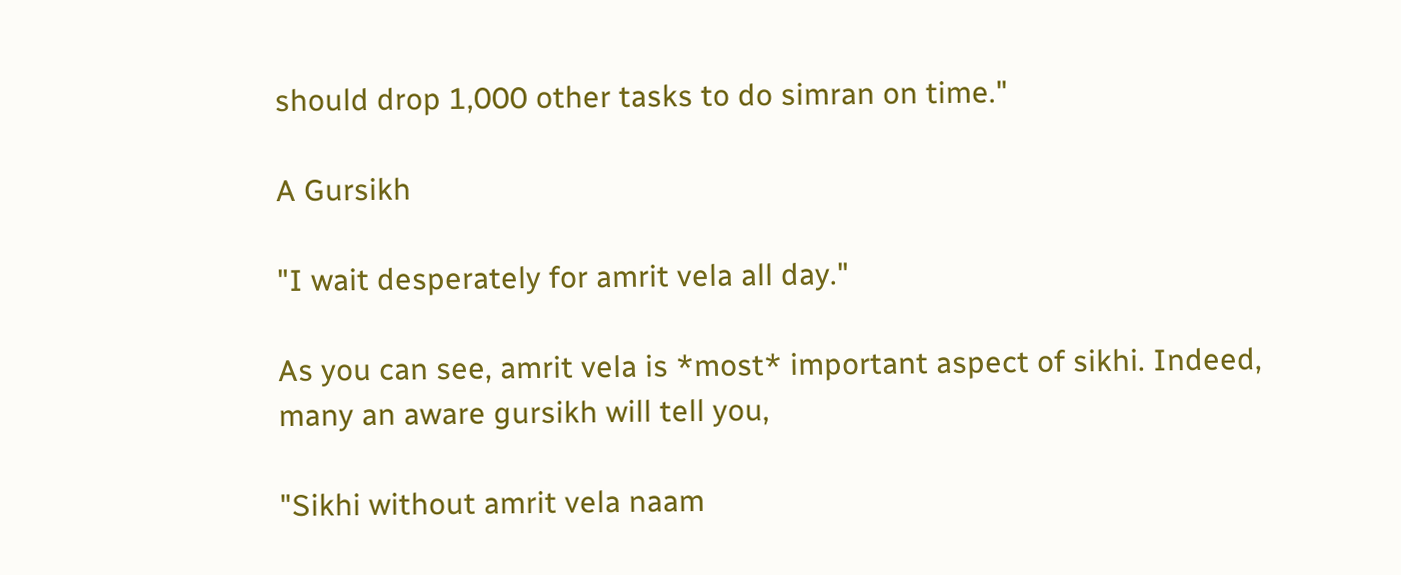should drop 1,000 other tasks to do simran on time."

A Gursikh

"I wait desperately for amrit vela all day."

As you can see, amrit vela is *most* important aspect of sikhi. Indeed,
many an aware gursikh will tell you,

"Sikhi without amrit vela naam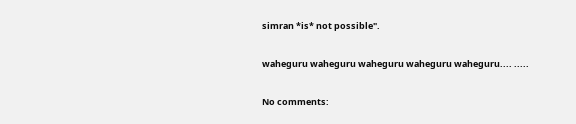simran *is* not possible".

waheguru waheguru waheguru waheguru waheguru.... .....

No comments: